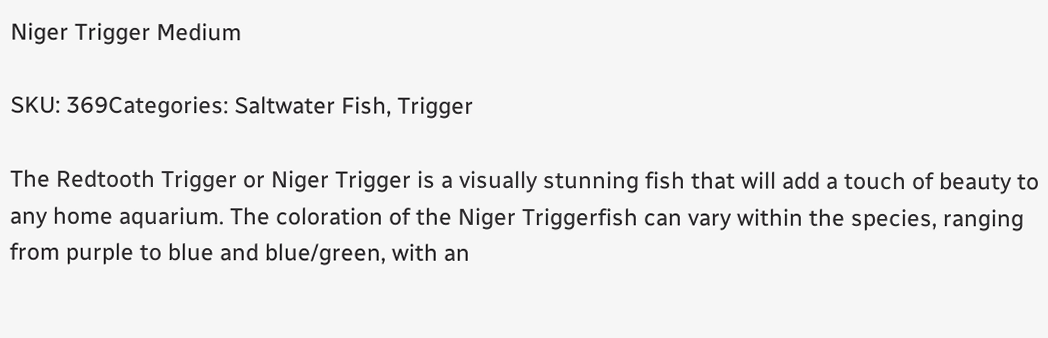Niger Trigger Medium

SKU: 369Categories: Saltwater Fish, Trigger

The Redtooth Trigger or Niger Trigger is a visually stunning fish that will add a touch of beauty to any home aquarium. The coloration of the Niger Triggerfish can vary within the species, ranging from purple to blue and blue/green, with an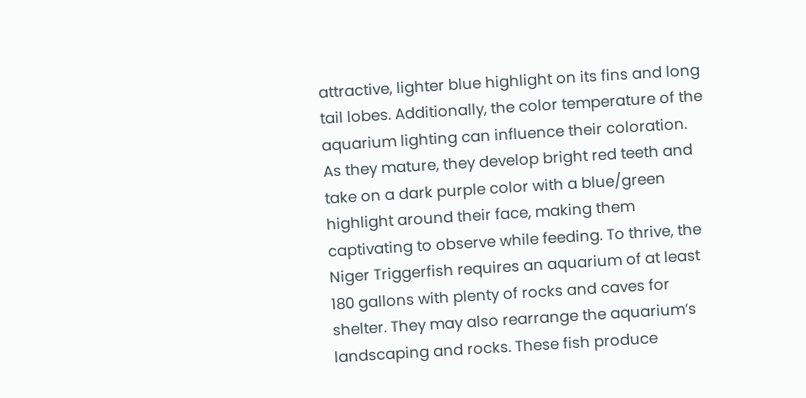attractive, lighter blue highlight on its fins and long tail lobes. Additionally, the color temperature of the aquarium lighting can influence their coloration. As they mature, they develop bright red teeth and take on a dark purple color with a blue/green highlight around their face, making them captivating to observe while feeding. To thrive, the Niger Triggerfish requires an aquarium of at least 180 gallons with plenty of rocks and caves for shelter. They may also rearrange the aquarium’s landscaping and rocks. These fish produce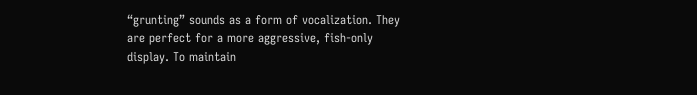“grunting” sounds as a form of vocalization. They are perfect for a more aggressive, fish-only display. To maintain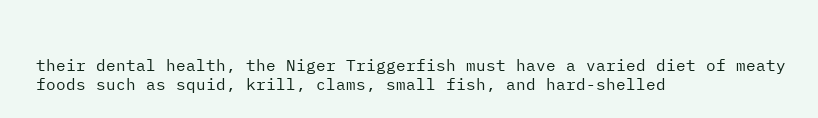their dental health, the Niger Triggerfish must have a varied diet of meaty foods such as squid, krill, clams, small fish, and hard-shelled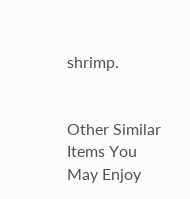shrimp.


Other Similar Items You May Enjoy